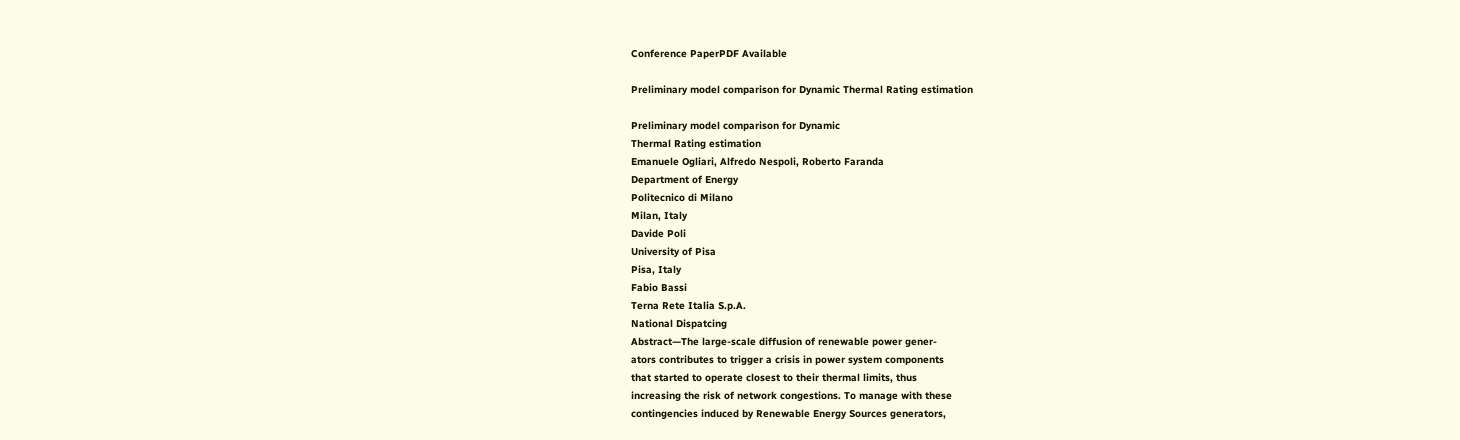Conference PaperPDF Available

Preliminary model comparison for Dynamic Thermal Rating estimation

Preliminary model comparison for Dynamic
Thermal Rating estimation
Emanuele Ogliari, Alfredo Nespoli, Roberto Faranda
Department of Energy
Politecnico di Milano
Milan, Italy
Davide Poli
University of Pisa
Pisa, Italy
Fabio Bassi
Terna Rete Italia S.p.A.
National Dispatcing
Abstract—The large-scale diffusion of renewable power gener-
ators contributes to trigger a crisis in power system components
that started to operate closest to their thermal limits, thus
increasing the risk of network congestions. To manage with these
contingencies induced by Renewable Energy Sources generators,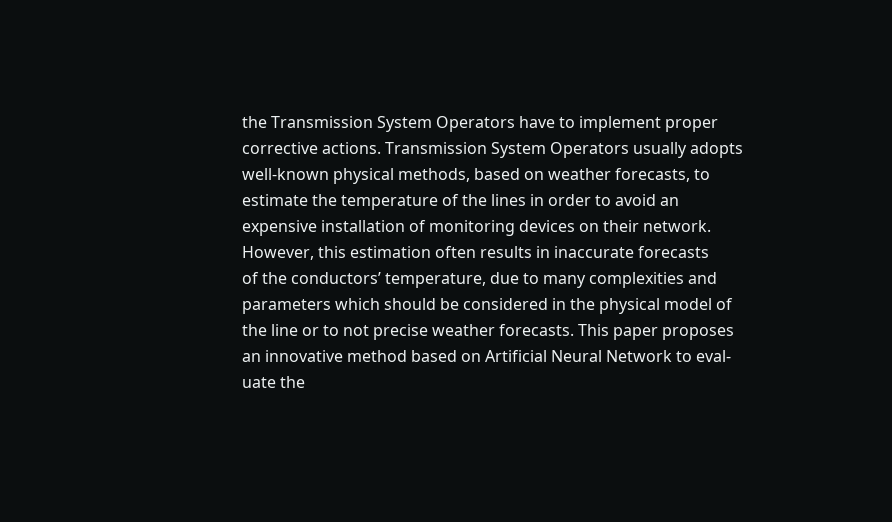the Transmission System Operators have to implement proper
corrective actions. Transmission System Operators usually adopts
well-known physical methods, based on weather forecasts, to
estimate the temperature of the lines in order to avoid an
expensive installation of monitoring devices on their network.
However, this estimation often results in inaccurate forecasts
of the conductors’ temperature, due to many complexities and
parameters which should be considered in the physical model of
the line or to not precise weather forecasts. This paper proposes
an innovative method based on Artificial Neural Network to eval-
uate the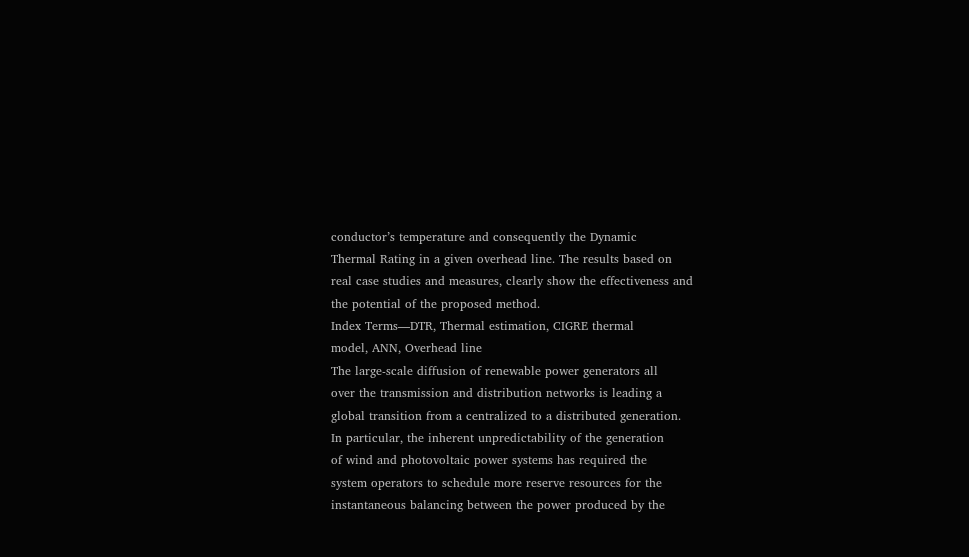conductor’s temperature and consequently the Dynamic
Thermal Rating in a given overhead line. The results based on
real case studies and measures, clearly show the effectiveness and
the potential of the proposed method.
Index Terms—DTR, Thermal estimation, CIGRE thermal
model, ANN, Overhead line
The large-scale diffusion of renewable power generators all
over the transmission and distribution networks is leading a
global transition from a centralized to a distributed generation.
In particular, the inherent unpredictability of the generation
of wind and photovoltaic power systems has required the
system operators to schedule more reserve resources for the
instantaneous balancing between the power produced by the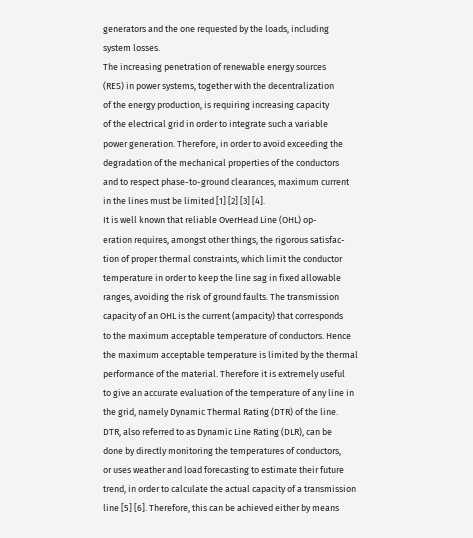generators and the one requested by the loads, including
system losses.
The increasing penetration of renewable energy sources
(RES) in power systems, together with the decentralization
of the energy production, is requiring increasing capacity
of the electrical grid in order to integrate such a variable
power generation. Therefore, in order to avoid exceeding the
degradation of the mechanical properties of the conductors
and to respect phase-to-ground clearances, maximum current
in the lines must be limited [1] [2] [3] [4].
It is well known that reliable OverHead Line (OHL) op-
eration requires, amongst other things, the rigorous satisfac-
tion of proper thermal constraints, which limit the conductor
temperature in order to keep the line sag in fixed allowable
ranges, avoiding the risk of ground faults. The transmission
capacity of an OHL is the current (ampacity) that corresponds
to the maximum acceptable temperature of conductors. Hence
the maximum acceptable temperature is limited by the thermal
performance of the material. Therefore it is extremely useful
to give an accurate evaluation of the temperature of any line in
the grid, namely Dynamic Thermal Rating (DTR) of the line.
DTR, also referred to as Dynamic Line Rating (DLR), can be
done by directly monitoring the temperatures of conductors,
or uses weather and load forecasting to estimate their future
trend, in order to calculate the actual capacity of a transmission
line [5] [6]. Therefore, this can be achieved either by means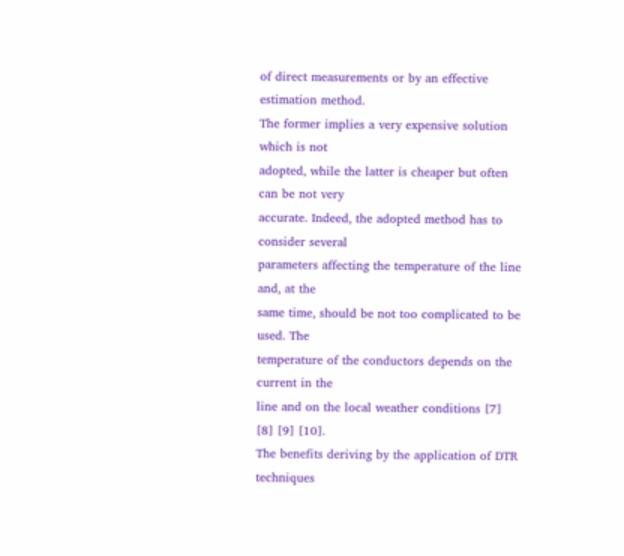of direct measurements or by an effective estimation method.
The former implies a very expensive solution which is not
adopted, while the latter is cheaper but often can be not very
accurate. Indeed, the adopted method has to consider several
parameters affecting the temperature of the line and, at the
same time, should be not too complicated to be used. The
temperature of the conductors depends on the current in the
line and on the local weather conditions [7] [8] [9] [10].
The benefits deriving by the application of DTR techniques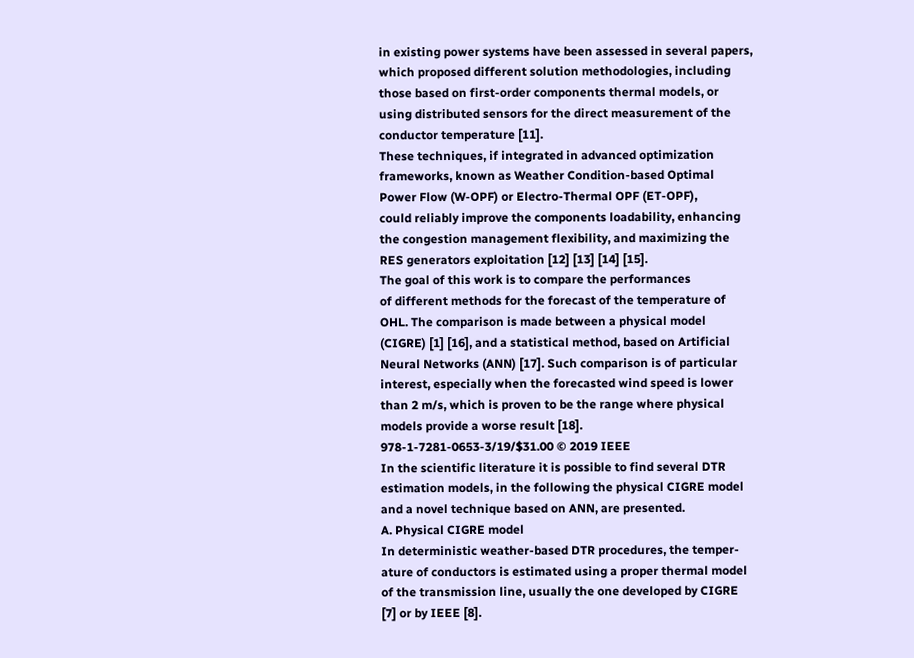in existing power systems have been assessed in several papers,
which proposed different solution methodologies, including
those based on first-order components thermal models, or
using distributed sensors for the direct measurement of the
conductor temperature [11].
These techniques, if integrated in advanced optimization
frameworks, known as Weather Condition-based Optimal
Power Flow (W-OPF) or Electro-Thermal OPF (ET-OPF),
could reliably improve the components loadability, enhancing
the congestion management flexibility, and maximizing the
RES generators exploitation [12] [13] [14] [15].
The goal of this work is to compare the performances
of different methods for the forecast of the temperature of
OHL. The comparison is made between a physical model
(CIGRE) [1] [16], and a statistical method, based on Artificial
Neural Networks (ANN) [17]. Such comparison is of particular
interest, especially when the forecasted wind speed is lower
than 2 m/s, which is proven to be the range where physical
models provide a worse result [18].
978-1-7281-0653-3/19/$31.00 © 2019 IEEE
In the scientific literature it is possible to find several DTR
estimation models, in the following the physical CIGRE model
and a novel technique based on ANN, are presented.
A. Physical CIGRE model
In deterministic weather-based DTR procedures, the temper-
ature of conductors is estimated using a proper thermal model
of the transmission line, usually the one developed by CIGRE
[7] or by IEEE [8].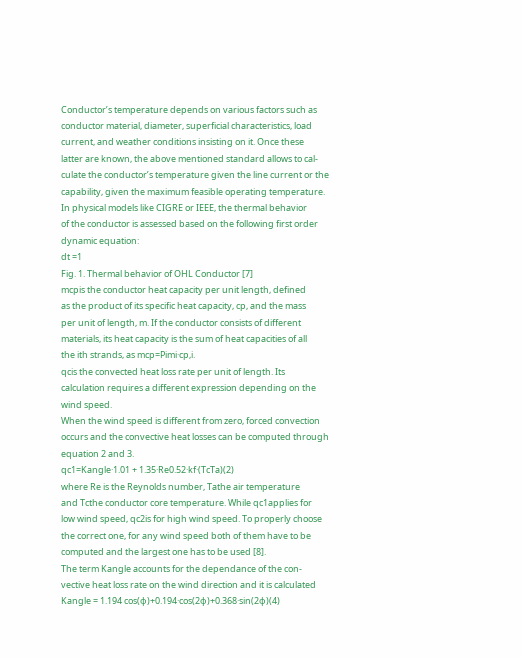Conductor’s temperature depends on various factors such as
conductor material, diameter, superficial characteristics, load
current, and weather conditions insisting on it. Once these
latter are known, the above mentioned standard allows to cal-
culate the conductor’s temperature given the line current or the
capability, given the maximum feasible operating temperature.
In physical models like CIGRE or IEEE, the thermal behavior
of the conductor is assessed based on the following first order
dynamic equation:
dt =1
Fig. 1. Thermal behavior of OHL Conductor [7]
mcpis the conductor heat capacity per unit length, defined
as the product of its specific heat capacity, cp, and the mass
per unit of length, m. If the conductor consists of different
materials, its heat capacity is the sum of heat capacities of all
the ith strands, as mcp=Pimi·cp,i.
qcis the convected heat loss rate per unit of length. Its
calculation requires a different expression depending on the
wind speed.
When the wind speed is different from zero, forced convection
occurs and the convective heat losses can be computed through
equation 2 and 3.
qc1=Kangle·1.01 + 1.35·Re0.52·kf·(TcTa)(2)
where Re is the Reynolds number, Tathe air temperature
and Tcthe conductor core temperature. While qc1applies for
low wind speed, qc2is for high wind speed. To properly choose
the correct one, for any wind speed both of them have to be
computed and the largest one has to be used [8].
The term Kangle accounts for the dependance of the con-
vective heat loss rate on the wind direction and it is calculated
Kangle = 1.194 cos(φ)+0.194·cos(2φ)+0.368·sin(2φ)(4)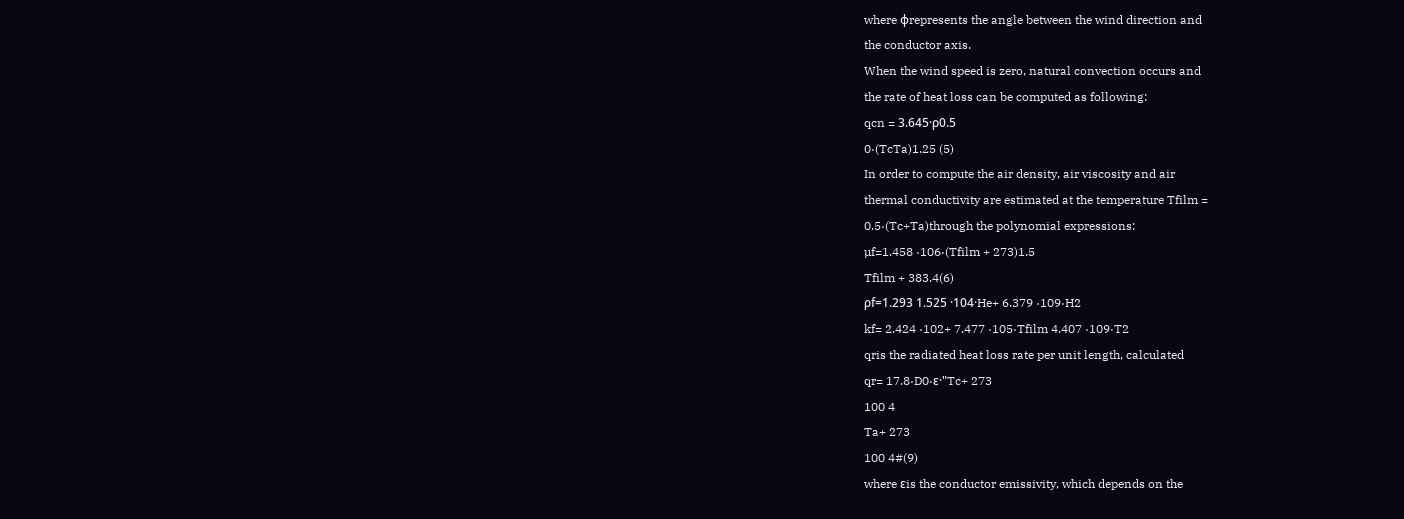where φrepresents the angle between the wind direction and
the conductor axis.
When the wind speed is zero, natural convection occurs and
the rate of heat loss can be computed as following:
qcn = 3.645·ρ0.5
0·(TcTa)1.25 (5)
In order to compute the air density, air viscosity and air
thermal conductivity are estimated at the temperature Tfilm =
0.5·(Tc+Ta)through the polynomial expressions:
µf=1.458 ·106·(Tfilm + 273)1.5
Tfilm + 383.4(6)
ρf=1.293 1.525 ·104·He+ 6.379 ·109·H2
kf= 2.424 ·102+ 7.477 ·105·Tfilm 4.407 ·109·T2
qris the radiated heat loss rate per unit length, calculated
qr= 17.8·D0·ε·"Tc+ 273
100 4
Ta+ 273
100 4#(9)
where εis the conductor emissivity, which depends on the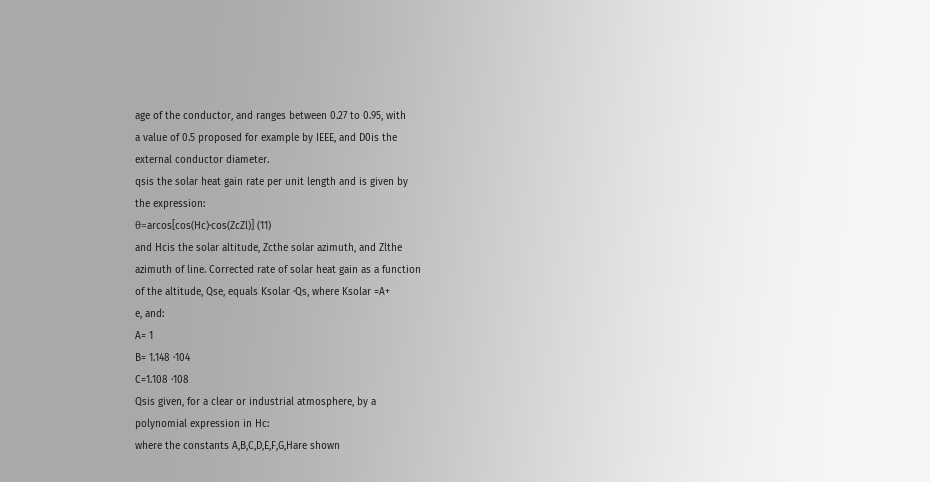age of the conductor, and ranges between 0.27 to 0.95, with
a value of 0.5 proposed for example by IEEE, and D0is the
external conductor diameter.
qsis the solar heat gain rate per unit length and is given by
the expression:
θ=arcos[cos(Hc)·cos(ZcZl)] (11)
and Hcis the solar altitude, Zcthe solar azimuth, and Zlthe
azimuth of line. Corrected rate of solar heat gain as a function
of the altitude, Qse, equals Ksolar ·Qs, where Ksolar =A+
e, and:
A= 1
B= 1.148 ·104
C=1.108 ·108
Qsis given, for a clear or industrial atmosphere, by a
polynomial expression in Hc:
where the constants A,B,C,D,E,F,G,Hare shown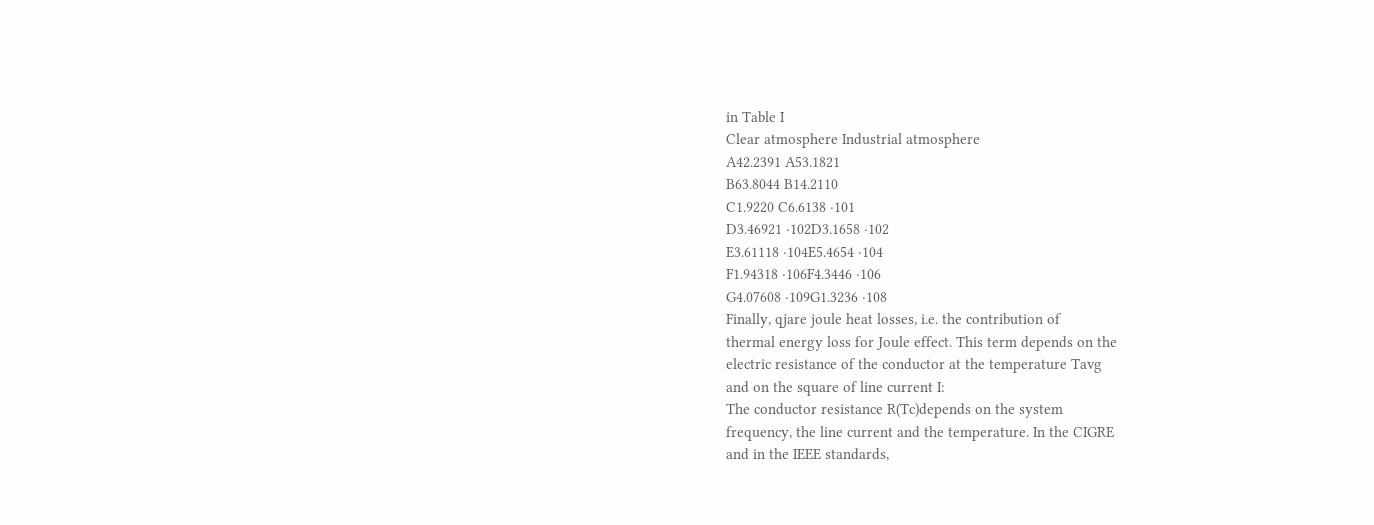in Table I
Clear atmosphere Industrial atmosphere
A42.2391 A53.1821
B63.8044 B14.2110
C1.9220 C6.6138 ·101
D3.46921 ·102D3.1658 ·102
E3.61118 ·104E5.4654 ·104
F1.94318 ·106F4.3446 ·106
G4.07608 ·109G1.3236 ·108
Finally, qjare joule heat losses, i.e. the contribution of
thermal energy loss for Joule effect. This term depends on the
electric resistance of the conductor at the temperature Tavg
and on the square of line current I:
The conductor resistance R(Tc)depends on the system
frequency, the line current and the temperature. In the CIGRE
and in the IEEE standards,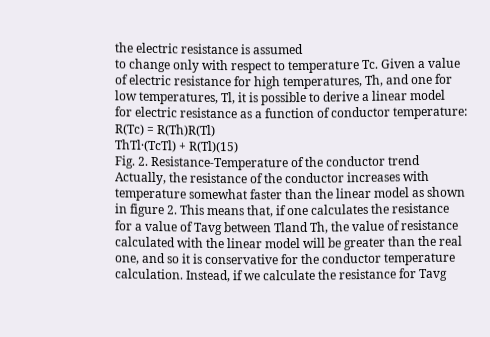the electric resistance is assumed
to change only with respect to temperature Tc. Given a value
of electric resistance for high temperatures, Th, and one for
low temperatures, Tl, it is possible to derive a linear model
for electric resistance as a function of conductor temperature:
R(Tc) = R(Th)R(Tl)
ThTl·(TcTl) + R(Tl)(15)
Fig. 2. Resistance-Temperature of the conductor trend
Actually, the resistance of the conductor increases with
temperature somewhat faster than the linear model as shown
in figure 2. This means that, if one calculates the resistance
for a value of Tavg between Tland Th, the value of resistance
calculated with the linear model will be greater than the real
one, and so it is conservative for the conductor temperature
calculation. Instead, if we calculate the resistance for Tavg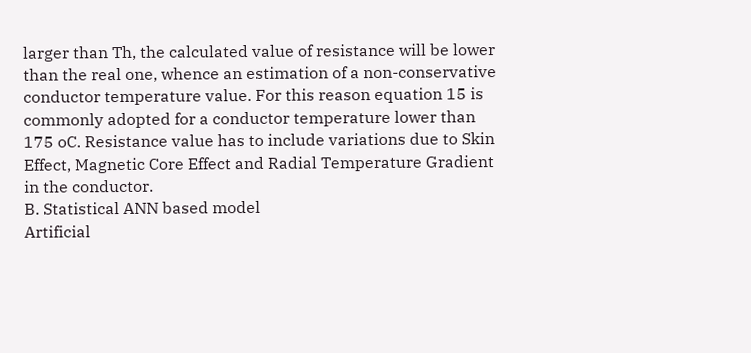larger than Th, the calculated value of resistance will be lower
than the real one, whence an estimation of a non-conservative
conductor temperature value. For this reason equation 15 is
commonly adopted for a conductor temperature lower than
175 oC. Resistance value has to include variations due to Skin
Effect, Magnetic Core Effect and Radial Temperature Gradient
in the conductor.
B. Statistical ANN based model
Artificial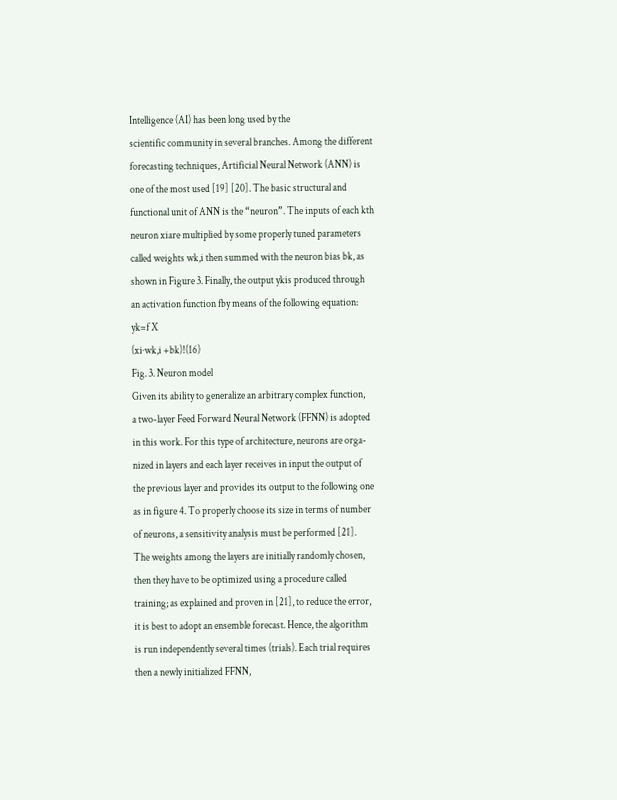Intelligence (AI) has been long used by the
scientific community in several branches. Among the different
forecasting techniques, Artificial Neural Network (ANN) is
one of the most used [19] [20]. The basic structural and
functional unit of ANN is the “neuron”. The inputs of each kth
neuron xiare multiplied by some properly tuned parameters
called weights wk,i then summed with the neuron bias bk, as
shown in Figure 3. Finally, the output ykis produced through
an activation function fby means of the following equation:
yk=f X
(xi·wk,i +bk)!(16)
Fig. 3. Neuron model
Given its ability to generalize an arbitrary complex function,
a two-layer Feed Forward Neural Network (FFNN) is adopted
in this work. For this type of architecture, neurons are orga-
nized in layers and each layer receives in input the output of
the previous layer and provides its output to the following one
as in figure 4. To properly choose its size in terms of number
of neurons, a sensitivity analysis must be performed [21].
The weights among the layers are initially randomly chosen,
then they have to be optimized using a procedure called
training; as explained and proven in [21], to reduce the error,
it is best to adopt an ensemble forecast. Hence, the algorithm
is run independently several times (trials). Each trial requires
then a newly initialized FFNN,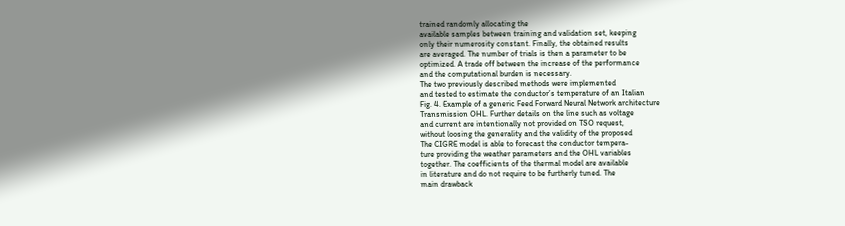trained randomly allocating the
available samples between training and validation set, keeping
only their numerosity constant. Finally, the obtained results
are averaged. The number of trials is then a parameter to be
optimized. A trade off between the increase of the performance
and the computational burden is necessary.
The two previously described methods were implemented
and tested to estimate the conductor’s temperature of an Italian
Fig. 4. Example of a generic Feed Forward Neural Network architecture
Transmission OHL. Further details on the line such as voltage
and current are intentionally not provided on TSO request,
without loosing the generality and the validity of the proposed
The CIGRE model is able to forecast the conductor tempera-
ture providing the weather parameters and the OHL variables
together. The coefficients of the thermal model are available
in literature and do not require to be furtherly tuned. The
main drawback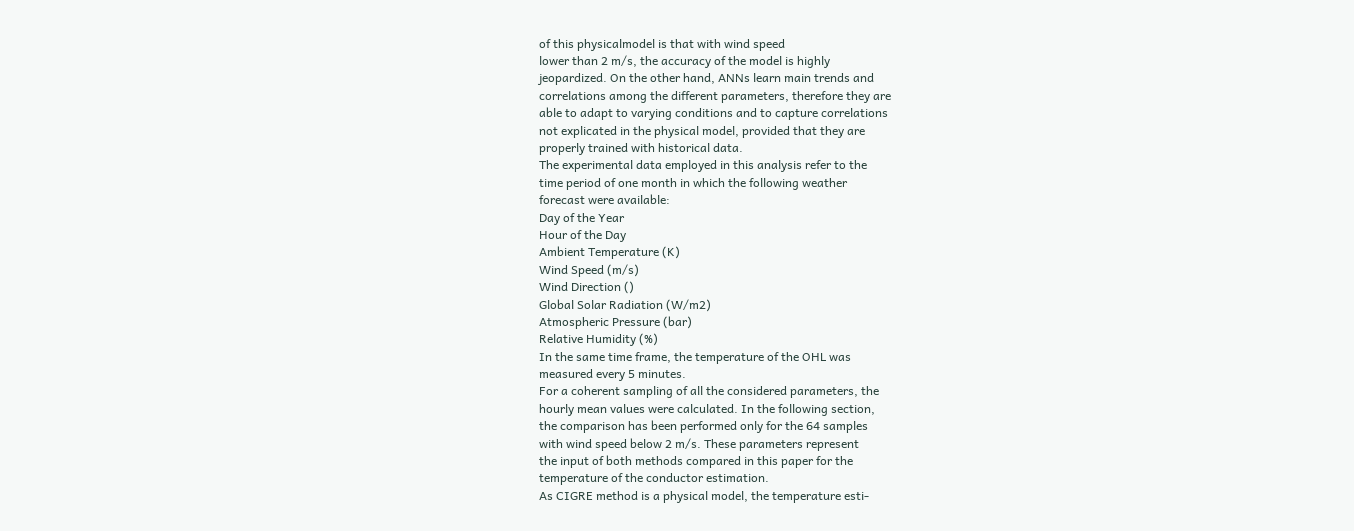of this physicalmodel is that with wind speed
lower than 2 m/s, the accuracy of the model is highly
jeopardized. On the other hand, ANNs learn main trends and
correlations among the different parameters, therefore they are
able to adapt to varying conditions and to capture correlations
not explicated in the physical model, provided that they are
properly trained with historical data.
The experimental data employed in this analysis refer to the
time period of one month in which the following weather
forecast were available:
Day of the Year
Hour of the Day
Ambient Temperature (K)
Wind Speed (m/s)
Wind Direction ()
Global Solar Radiation (W/m2)
Atmospheric Pressure (bar)
Relative Humidity (%)
In the same time frame, the temperature of the OHL was
measured every 5 minutes.
For a coherent sampling of all the considered parameters, the
hourly mean values were calculated. In the following section,
the comparison has been performed only for the 64 samples
with wind speed below 2 m/s. These parameters represent
the input of both methods compared in this paper for the
temperature of the conductor estimation.
As CIGRE method is a physical model, the temperature esti-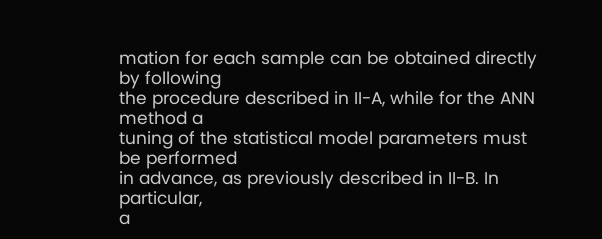mation for each sample can be obtained directly by following
the procedure described in II-A, while for the ANN method a
tuning of the statistical model parameters must be performed
in advance, as previously described in II-B. In particular,
a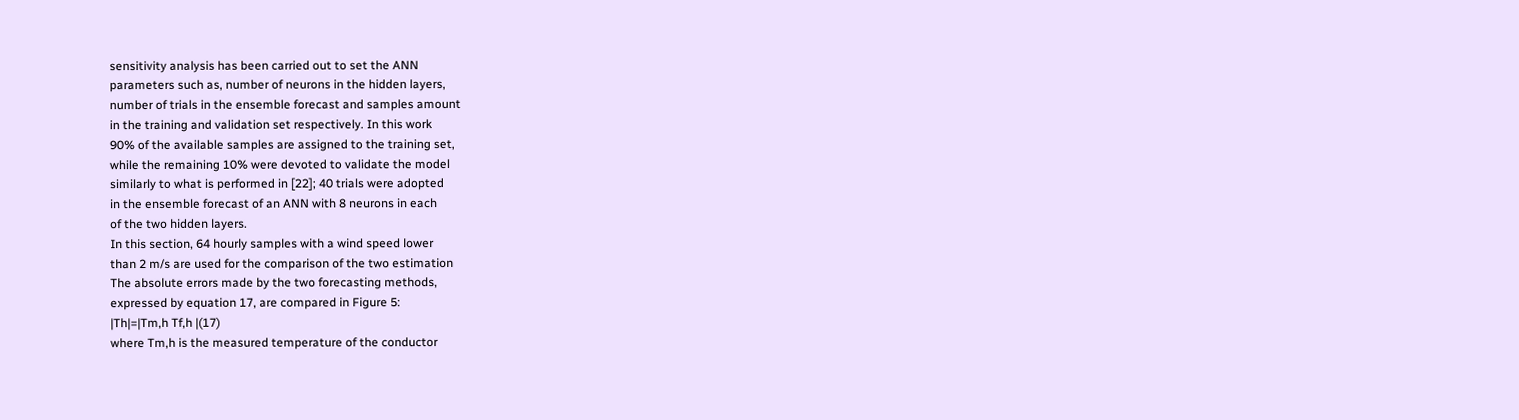sensitivity analysis has been carried out to set the ANN
parameters such as, number of neurons in the hidden layers,
number of trials in the ensemble forecast and samples amount
in the training and validation set respectively. In this work
90% of the available samples are assigned to the training set,
while the remaining 10% were devoted to validate the model
similarly to what is performed in [22]; 40 trials were adopted
in the ensemble forecast of an ANN with 8 neurons in each
of the two hidden layers.
In this section, 64 hourly samples with a wind speed lower
than 2 m/s are used for the comparison of the two estimation
The absolute errors made by the two forecasting methods,
expressed by equation 17, are compared in Figure 5:
|Th|=|Tm,h Tf,h |(17)
where Tm,h is the measured temperature of the conductor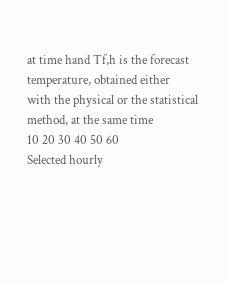at time hand Tf,h is the forecast temperature, obtained either
with the physical or the statistical method, at the same time
10 20 30 40 50 60
Selected hourly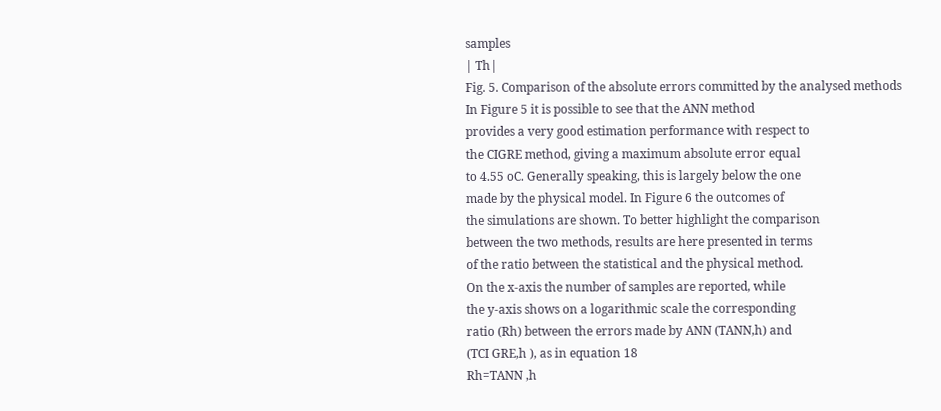samples
| Th|
Fig. 5. Comparison of the absolute errors committed by the analysed methods
In Figure 5 it is possible to see that the ANN method
provides a very good estimation performance with respect to
the CIGRE method, giving a maximum absolute error equal
to 4.55 oC. Generally speaking, this is largely below the one
made by the physical model. In Figure 6 the outcomes of
the simulations are shown. To better highlight the comparison
between the two methods, results are here presented in terms
of the ratio between the statistical and the physical method.
On the x-axis the number of samples are reported, while
the y-axis shows on a logarithmic scale the corresponding
ratio (Rh) between the errors made by ANN (TANN,h) and
(TCI GRE,h ), as in equation 18
Rh=TANN ,h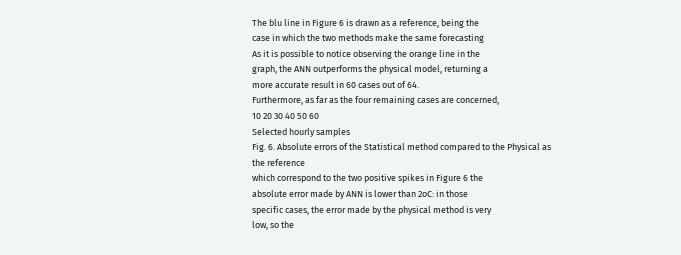The blu line in Figure 6 is drawn as a reference, being the
case in which the two methods make the same forecasting
As it is possible to notice observing the orange line in the
graph, the ANN outperforms the physical model, returning a
more accurate result in 60 cases out of 64.
Furthermore, as far as the four remaining cases are concerned,
10 20 30 40 50 60
Selected hourly samples
Fig. 6. Absolute errors of the Statistical method compared to the Physical as
the reference
which correspond to the two positive spikes in Figure 6 the
absolute error made by ANN is lower than 2oC: in those
specific cases, the error made by the physical method is very
low, so the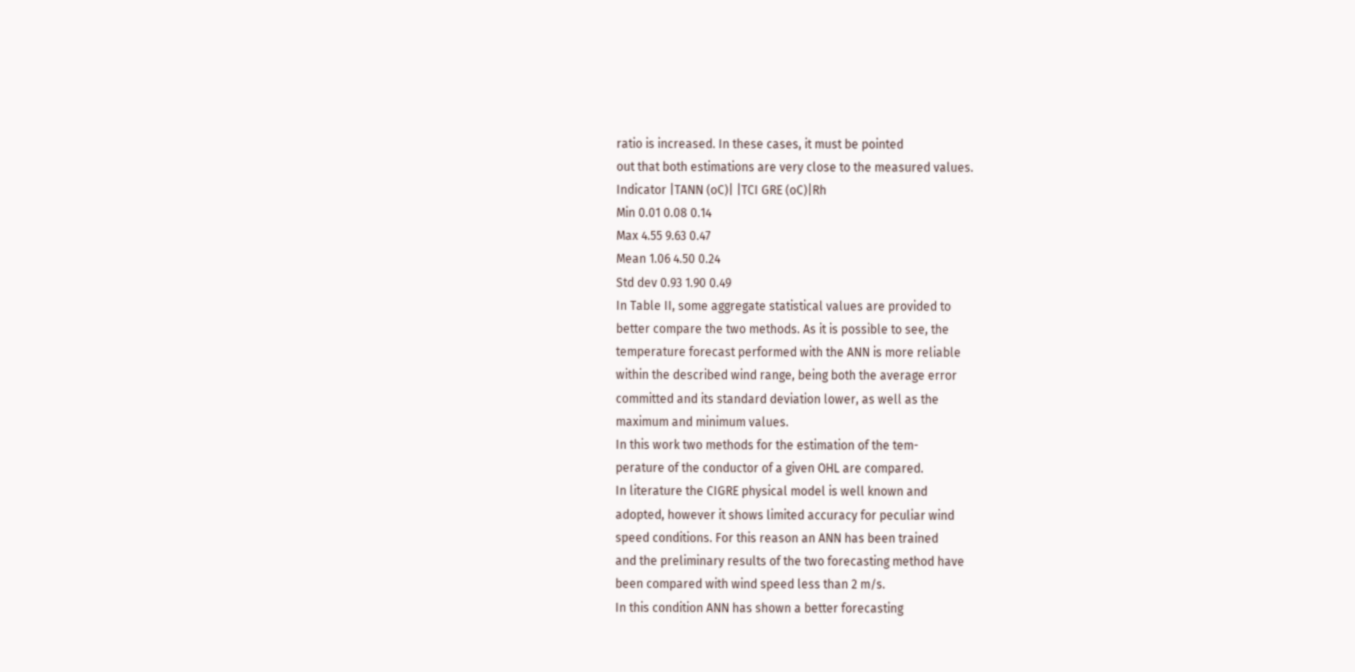ratio is increased. In these cases, it must be pointed
out that both estimations are very close to the measured values.
Indicator |TANN (oC)| |TCI GRE (oC)|Rh
Min 0.01 0.08 0.14
Max 4.55 9.63 0.47
Mean 1.06 4.50 0.24
Std dev 0.93 1.90 0.49
In Table II, some aggregate statistical values are provided to
better compare the two methods. As it is possible to see, the
temperature forecast performed with the ANN is more reliable
within the described wind range, being both the average error
committed and its standard deviation lower, as well as the
maximum and minimum values.
In this work two methods for the estimation of the tem-
perature of the conductor of a given OHL are compared.
In literature the CIGRE physical model is well known and
adopted, however it shows limited accuracy for peculiar wind
speed conditions. For this reason an ANN has been trained
and the preliminary results of the two forecasting method have
been compared with wind speed less than 2 m/s.
In this condition ANN has shown a better forecasting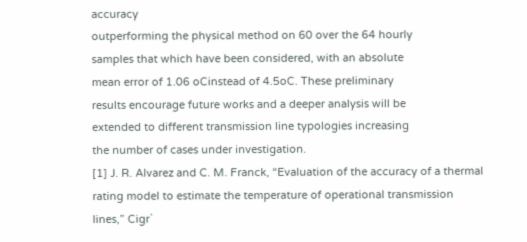accuracy
outperforming the physical method on 60 over the 64 hourly
samples that which have been considered, with an absolute
mean error of 1.06 oCinstead of 4.5oC. These preliminary
results encourage future works and a deeper analysis will be
extended to different transmission line typologies increasing
the number of cases under investigation.
[1] J. R. Alvarez and C. M. Franck, “Evaluation of the accuracy of a thermal
rating model to estimate the temperature of operational transmission
lines,” Cigr`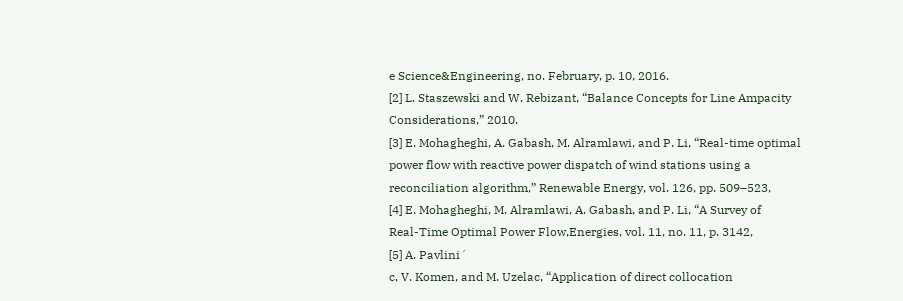e Science&Engineering, no. February, p. 10, 2016.
[2] L. Staszewski and W. Rebizant, “Balance Concepts for Line Ampacity
Considerations,” 2010.
[3] E. Mohagheghi, A. Gabash, M. Alramlawi, and P. Li, “Real-time optimal
power flow with reactive power dispatch of wind stations using a
reconciliation algorithm,” Renewable Energy, vol. 126, pp. 509–523,
[4] E. Mohagheghi, M. Alramlawi, A. Gabash, and P. Li, “A Survey of
Real-Time Optimal Power Flow,Energies, vol. 11, no. 11, p. 3142,
[5] A. Pavlini´
c, V. Komen, and M. Uzelac, “Application of direct collocation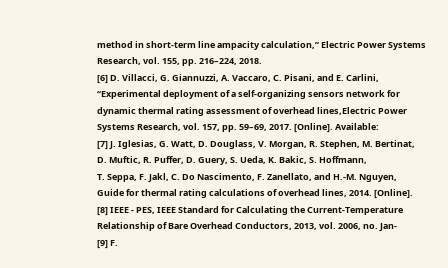method in short-term line ampacity calculation,” Electric Power Systems
Research, vol. 155, pp. 216–224, 2018.
[6] D. Villacci, G. Giannuzzi, A. Vaccaro, C. Pisani, and E. Carlini,
“Experimental deployment of a self-organizing sensors network for
dynamic thermal rating assessment of overhead lines,Electric Power
Systems Research, vol. 157, pp. 59–69, 2017. [Online]. Available:
[7] J. Iglesias, G. Watt, D. Douglass, V. Morgan, R. Stephen, M. Bertinat,
D. Muftic, R. Puffer, D. Guery, S. Ueda, K. Bakic, S. Hoffmann,
T. Seppa, F. Jakl, C. Do Nascimento, F. Zanellato, and H.-M. Nguyen,
Guide for thermal rating calculations of overhead lines, 2014. [Online].
[8] IEEE - PES, IEEE Standard for Calculating the Current-Temperature
Relationship of Bare Overhead Conductors, 2013, vol. 2006, no. Jan-
[9] F.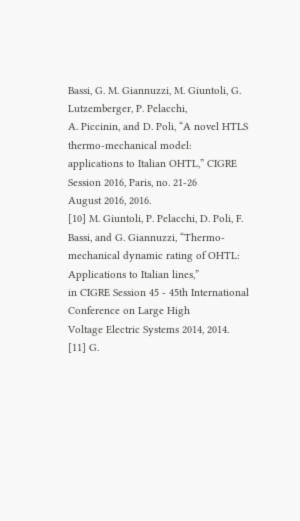Bassi, G. M. Giannuzzi, M. Giuntoli, G. Lutzemberger, P. Pelacchi,
A. Piccinin, and D. Poli, “A novel HTLS thermo-mechanical model:
applications to Italian OHTL,” CIGRE Session 2016, Paris, no. 21-26
August 2016, 2016.
[10] M. Giuntoli, P. Pelacchi, D. Poli, F. Bassi, and G. Giannuzzi, “Thermo-
mechanical dynamic rating of OHTL: Applications to Italian lines,”
in CIGRE Session 45 - 45th International Conference on Large High
Voltage Electric Systems 2014, 2014.
[11] G.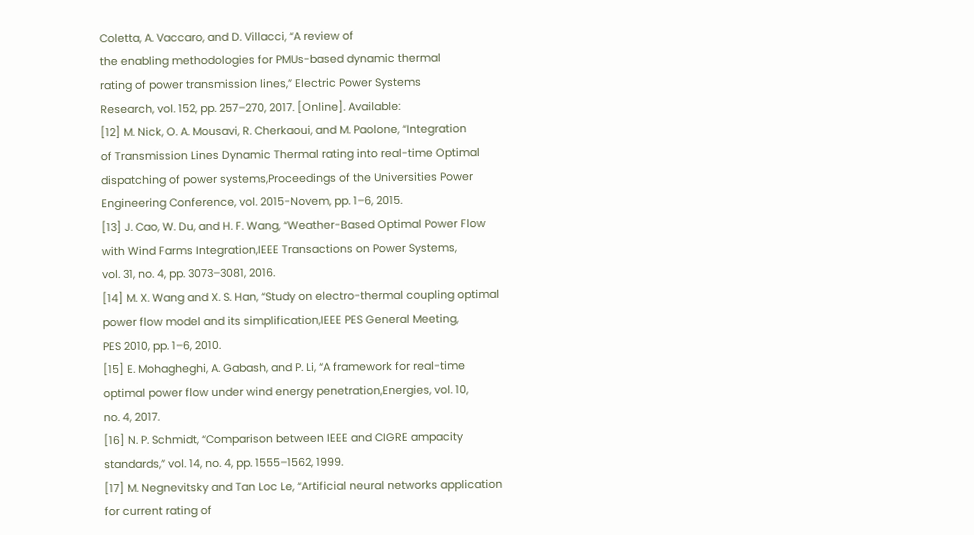Coletta, A. Vaccaro, and D. Villacci, “A review of
the enabling methodologies for PMUs-based dynamic thermal
rating of power transmission lines,” Electric Power Systems
Research, vol. 152, pp. 257–270, 2017. [Online]. Available:
[12] M. Nick, O. A. Mousavi, R. Cherkaoui, and M. Paolone, “Integration
of Transmission Lines Dynamic Thermal rating into real-time Optimal
dispatching of power systems,Proceedings of the Universities Power
Engineering Conference, vol. 2015-Novem, pp. 1–6, 2015.
[13] J. Cao, W. Du, and H. F. Wang, “Weather-Based Optimal Power Flow
with Wind Farms Integration,IEEE Transactions on Power Systems,
vol. 31, no. 4, pp. 3073–3081, 2016.
[14] M. X. Wang and X. S. Han, “Study on electro-thermal coupling optimal
power flow model and its simplification,IEEE PES General Meeting,
PES 2010, pp. 1–6, 2010.
[15] E. Mohagheghi, A. Gabash, and P. Li, “A framework for real-time
optimal power flow under wind energy penetration,Energies, vol. 10,
no. 4, 2017.
[16] N. P. Schmidt, “Comparison between IEEE and CIGRE ampacity
standards,” vol. 14, no. 4, pp. 1555–1562, 1999.
[17] M. Negnevitsky and Tan Loc Le, “Artificial neural networks application
for current rating of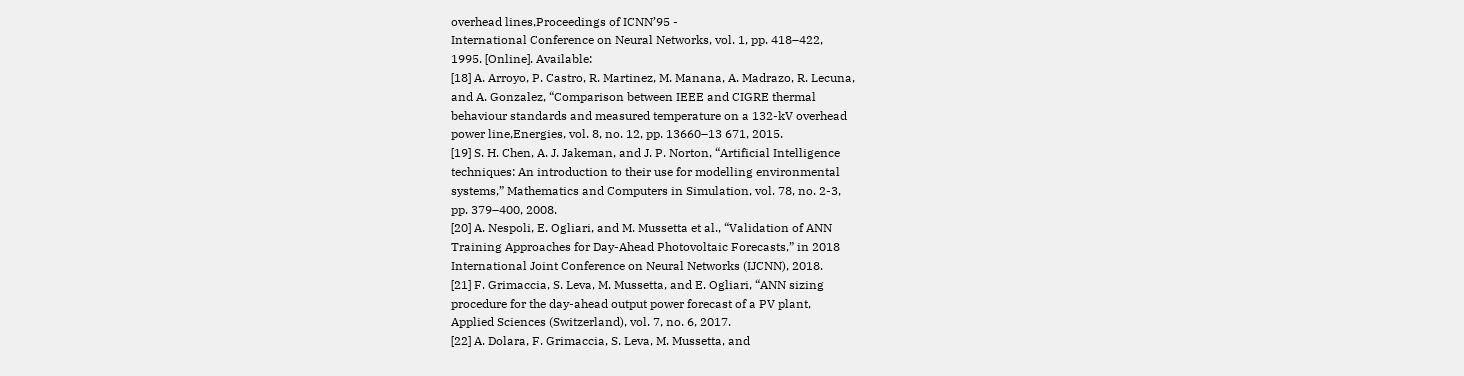overhead lines,Proceedings of ICNN’95 -
International Conference on Neural Networks, vol. 1, pp. 418–422,
1995. [Online]. Available:
[18] A. Arroyo, P. Castro, R. Martinez, M. Manana, A. Madrazo, R. Lecuna,
and A. Gonzalez, “Comparison between IEEE and CIGRE thermal
behaviour standards and measured temperature on a 132-kV overhead
power line,Energies, vol. 8, no. 12, pp. 13660–13 671, 2015.
[19] S. H. Chen, A. J. Jakeman, and J. P. Norton, “Artificial Intelligence
techniques: An introduction to their use for modelling environmental
systems,” Mathematics and Computers in Simulation, vol. 78, no. 2-3,
pp. 379–400, 2008.
[20] A. Nespoli, E. Ogliari, and M. Mussetta et al., “Validation of ANN
Training Approaches for Day-Ahead Photovoltaic Forecasts,” in 2018
International Joint Conference on Neural Networks (IJCNN), 2018.
[21] F. Grimaccia, S. Leva, M. Mussetta, and E. Ogliari, “ANN sizing
procedure for the day-ahead output power forecast of a PV plant,
Applied Sciences (Switzerland), vol. 7, no. 6, 2017.
[22] A. Dolara, F. Grimaccia, S. Leva, M. Mussetta, and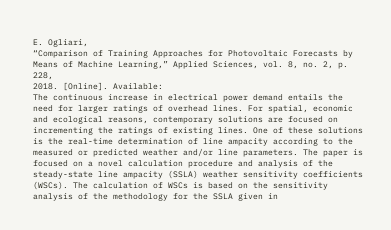E. Ogliari,
“Comparison of Training Approaches for Photovoltaic Forecasts by
Means of Machine Learning,” Applied Sciences, vol. 8, no. 2, p. 228,
2018. [Online]. Available:
The continuous increase in electrical power demand entails the need for larger ratings of overhead lines. For spatial, economic and ecological reasons, contemporary solutions are focused on incrementing the ratings of existing lines. One of these solutions is the real-time determination of line ampacity according to the measured or predicted weather and/or line parameters. The paper is focused on a novel calculation procedure and analysis of the steady-state line ampacity (SSLA) weather sensitivity coefficients (WSCs). The calculation of WSCs is based on the sensitivity analysis of the methodology for the SSLA given in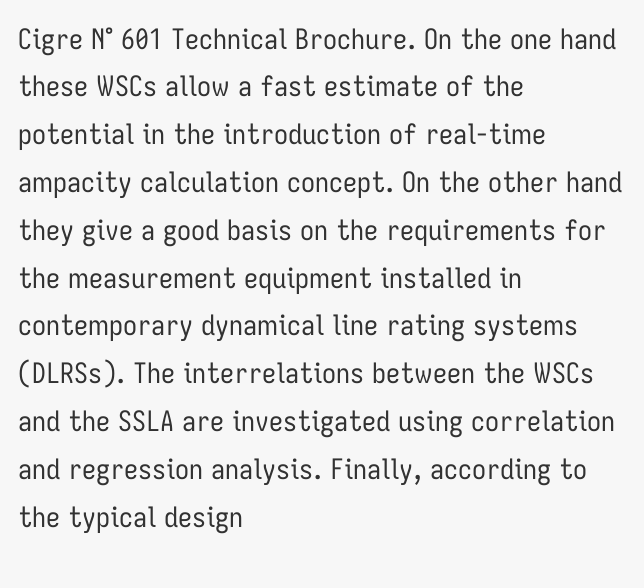Cigre N° 601 Technical Brochure. On the one hand these WSCs allow a fast estimate of the potential in the introduction of real-time ampacity calculation concept. On the other hand they give a good basis on the requirements for the measurement equipment installed in contemporary dynamical line rating systems (DLRSs). The interrelations between the WSCs and the SSLA are investigated using correlation and regression analysis. Finally, according to the typical design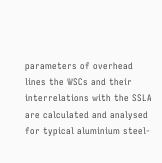parameters of overhead lines the WSCs and their interrelations with the SSLA are calculated and analysed for typical aluminium steel-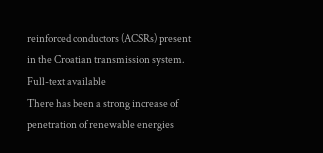reinforced conductors (ACSRs) present in the Croatian transmission system.
Full-text available
There has been a strong increase of penetration of renewable energies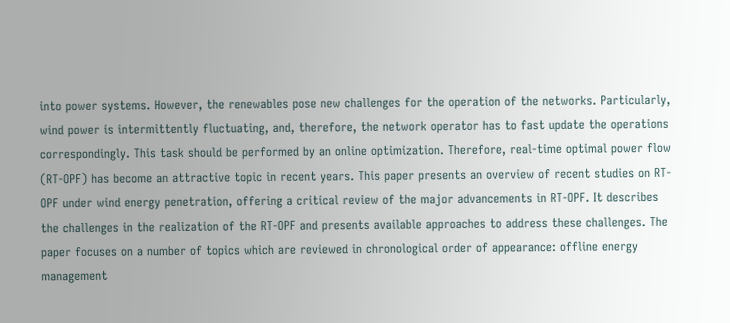into power systems. However, the renewables pose new challenges for the operation of the networks. Particularly, wind power is intermittently fluctuating, and, therefore, the network operator has to fast update the operations correspondingly. This task should be performed by an online optimization. Therefore, real-time optimal power flow (RT-OPF) has become an attractive topic in recent years. This paper presents an overview of recent studies on RT-OPF under wind energy penetration, offering a critical review of the major advancements in RT-OPF. It describes the challenges in the realization of the RT-OPF and presents available approaches to address these challenges. The paper focuses on a number of topics which are reviewed in chronological order of appearance: offline energy management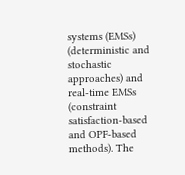systems (EMSs) (deterministic and stochastic approaches) and real-time EMSs (constraint satisfaction-based and OPF-based methods). The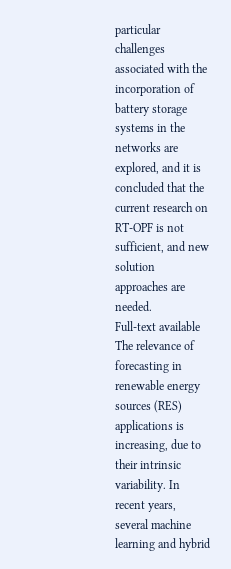particular challenges associated with the incorporation of battery storage systems in the networks are explored, and it is concluded that the current research on RT-OPF is not sufficient, and new solution approaches are needed.
Full-text available
The relevance of forecasting in renewable energy sources (RES) applications is increasing, due to their intrinsic variability. In recent years, several machine learning and hybrid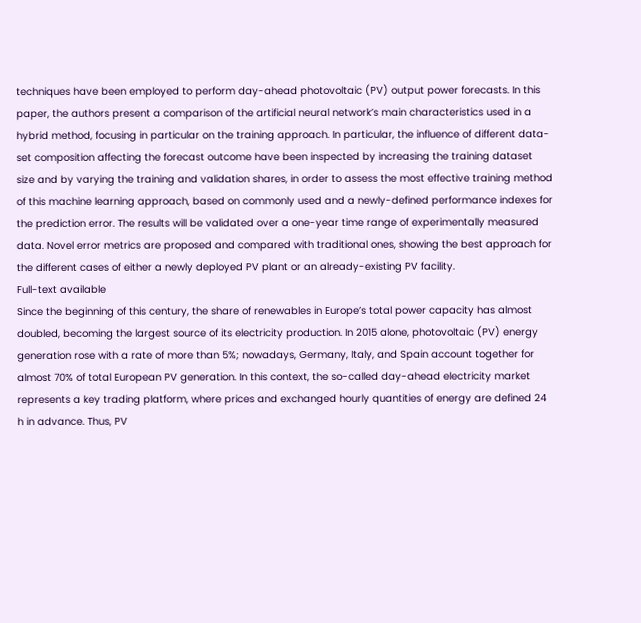techniques have been employed to perform day-ahead photovoltaic (PV) output power forecasts. In this paper, the authors present a comparison of the artificial neural network’s main characteristics used in a hybrid method, focusing in particular on the training approach. In particular, the influence of different data-set composition affecting the forecast outcome have been inspected by increasing the training dataset size and by varying the training and validation shares, in order to assess the most effective training method of this machine learning approach, based on commonly used and a newly-defined performance indexes for the prediction error. The results will be validated over a one-year time range of experimentally measured data. Novel error metrics are proposed and compared with traditional ones, showing the best approach for the different cases of either a newly deployed PV plant or an already-existing PV facility.
Full-text available
Since the beginning of this century, the share of renewables in Europe’s total power capacity has almost doubled, becoming the largest source of its electricity production. In 2015 alone, photovoltaic (PV) energy generation rose with a rate of more than 5%; nowadays, Germany, Italy, and Spain account together for almost 70% of total European PV generation. In this context, the so-called day-ahead electricity market represents a key trading platform, where prices and exchanged hourly quantities of energy are defined 24 h in advance. Thus, PV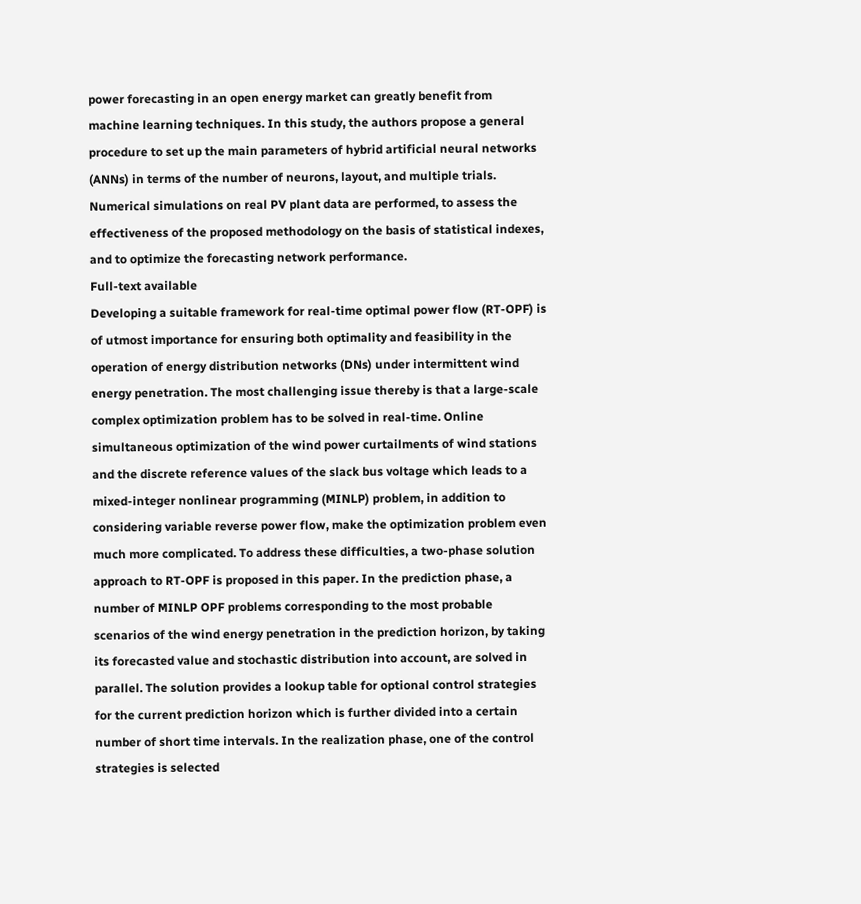power forecasting in an open energy market can greatly benefit from machine learning techniques. In this study, the authors propose a general procedure to set up the main parameters of hybrid artificial neural networks (ANNs) in terms of the number of neurons, layout, and multiple trials. Numerical simulations on real PV plant data are performed, to assess the effectiveness of the proposed methodology on the basis of statistical indexes, and to optimize the forecasting network performance.
Full-text available
Developing a suitable framework for real-time optimal power flow (RT-OPF) is of utmost importance for ensuring both optimality and feasibility in the operation of energy distribution networks (DNs) under intermittent wind energy penetration. The most challenging issue thereby is that a large-scale complex optimization problem has to be solved in real-time. Online simultaneous optimization of the wind power curtailments of wind stations and the discrete reference values of the slack bus voltage which leads to a mixed-integer nonlinear programming (MINLP) problem, in addition to considering variable reverse power flow, make the optimization problem even much more complicated. To address these difficulties, a two-phase solution approach to RT-OPF is proposed in this paper. In the prediction phase, a number of MINLP OPF problems corresponding to the most probable scenarios of the wind energy penetration in the prediction horizon, by taking its forecasted value and stochastic distribution into account, are solved in parallel. The solution provides a lookup table for optional control strategies for the current prediction horizon which is further divided into a certain number of short time intervals. In the realization phase, one of the control strategies is selected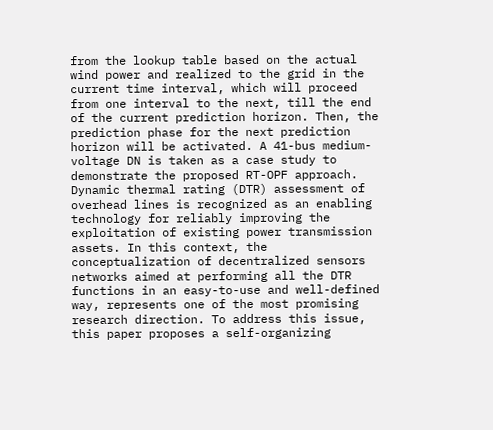from the lookup table based on the actual wind power and realized to the grid in the current time interval, which will proceed from one interval to the next, till the end of the current prediction horizon. Then, the prediction phase for the next prediction horizon will be activated. A 41-bus medium-voltage DN is taken as a case study to demonstrate the proposed RT-OPF approach.
Dynamic thermal rating (DTR) assessment of overhead lines is recognized as an enabling technology for reliably improving the exploitation of existing power transmission assets. In this context, the conceptualization of decentralized sensors networks aimed at performing all the DTR functions in an easy-to-use and well-defined way, represents one of the most promising research direction. To address this issue, this paper proposes a self-organizing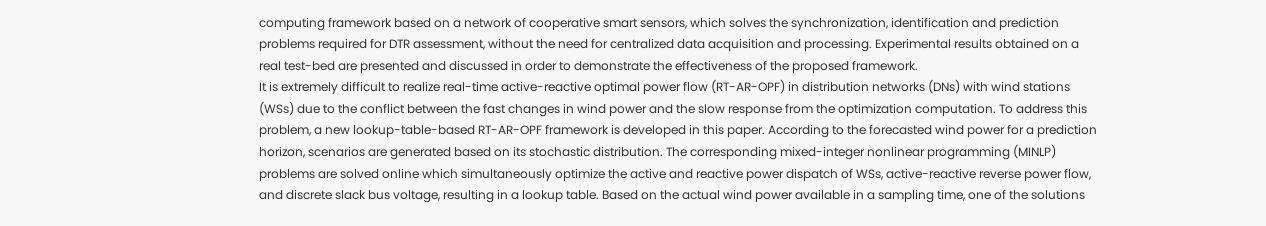computing framework based on a network of cooperative smart sensors, which solves the synchronization, identification and prediction problems required for DTR assessment, without the need for centralized data acquisition and processing. Experimental results obtained on a real test-bed are presented and discussed in order to demonstrate the effectiveness of the proposed framework.
It is extremely difficult to realize real-time active-reactive optimal power flow (RT-AR-OPF) in distribution networks (DNs) with wind stations (WSs) due to the conflict between the fast changes in wind power and the slow response from the optimization computation. To address this problem, a new lookup-table-based RT-AR-OPF framework is developed in this paper. According to the forecasted wind power for a prediction horizon, scenarios are generated based on its stochastic distribution. The corresponding mixed-integer nonlinear programming (MINLP) problems are solved online which simultaneously optimize the active and reactive power dispatch of WSs, active-reactive reverse power flow, and discrete slack bus voltage, resulting in a lookup table. Based on the actual wind power available in a sampling time, one of the solutions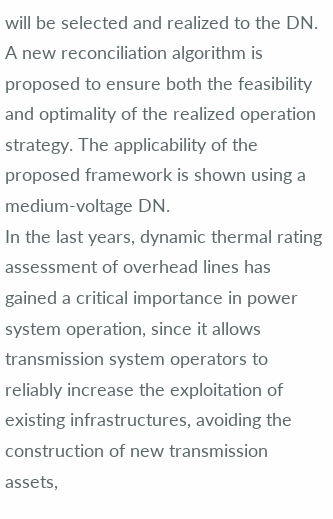will be selected and realized to the DN. A new reconciliation algorithm is proposed to ensure both the feasibility and optimality of the realized operation strategy. The applicability of the proposed framework is shown using a medium-voltage DN.
In the last years, dynamic thermal rating assessment of overhead lines has gained a critical importance in power system operation, since it allows transmission system operators to reliably increase the exploitation of existing infrastructures, avoiding the construction of new transmission assets,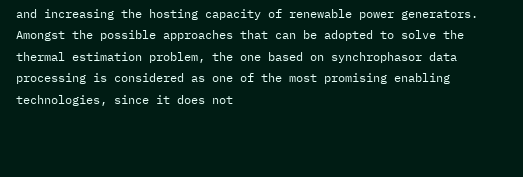and increasing the hosting capacity of renewable power generators. Amongst the possible approaches that can be adopted to solve the thermal estimation problem, the one based on synchrophasor data processing is considered as one of the most promising enabling technologies, since it does not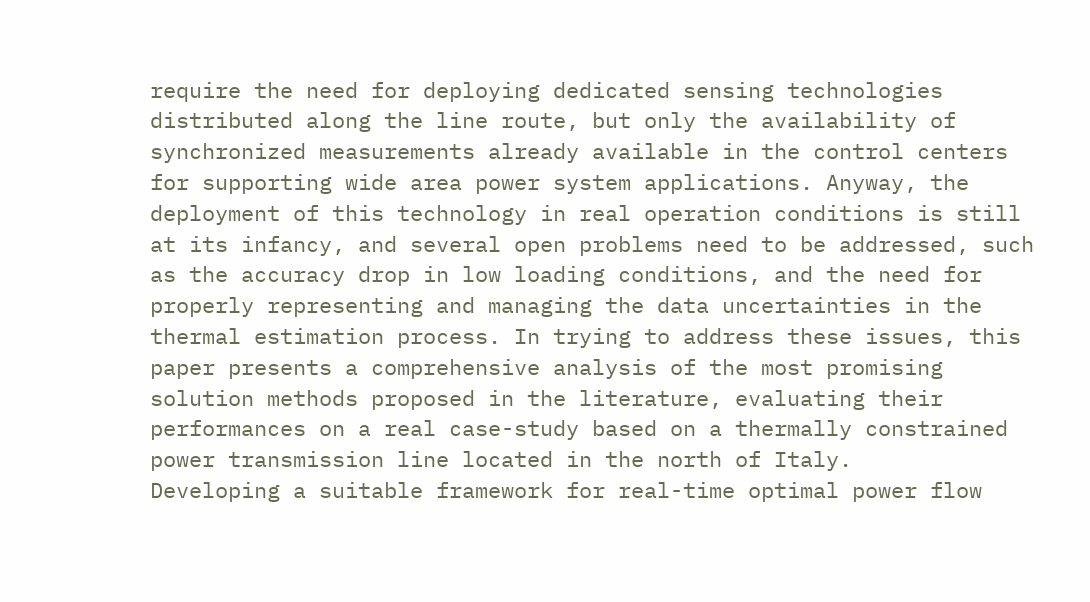require the need for deploying dedicated sensing technologies distributed along the line route, but only the availability of synchronized measurements already available in the control centers for supporting wide area power system applications. Anyway, the deployment of this technology in real operation conditions is still at its infancy, and several open problems need to be addressed, such as the accuracy drop in low loading conditions, and the need for properly representing and managing the data uncertainties in the thermal estimation process. In trying to address these issues, this paper presents a comprehensive analysis of the most promising solution methods proposed in the literature, evaluating their performances on a real case-study based on a thermally constrained power transmission line located in the north of Italy.
Developing a suitable framework for real-time optimal power flow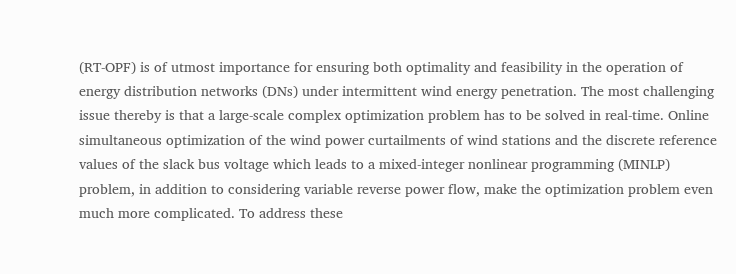(RT-OPF) is of utmost importance for ensuring both optimality and feasibility in the operation of energy distribution networks (DNs) under intermittent wind energy penetration. The most challenging issue thereby is that a large-scale complex optimization problem has to be solved in real-time. Online simultaneous optimization of the wind power curtailments of wind stations and the discrete reference values of the slack bus voltage which leads to a mixed-integer nonlinear programming (MINLP) problem, in addition to considering variable reverse power flow, make the optimization problem even much more complicated. To address these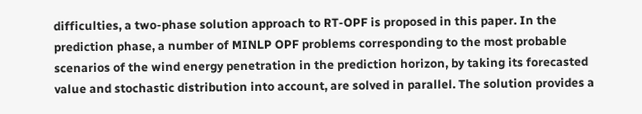difficulties, a two-phase solution approach to RT-OPF is proposed in this paper. In the prediction phase, a number of MINLP OPF problems corresponding to the most probable scenarios of the wind energy penetration in the prediction horizon, by taking its forecasted value and stochastic distribution into account, are solved in parallel. The solution provides a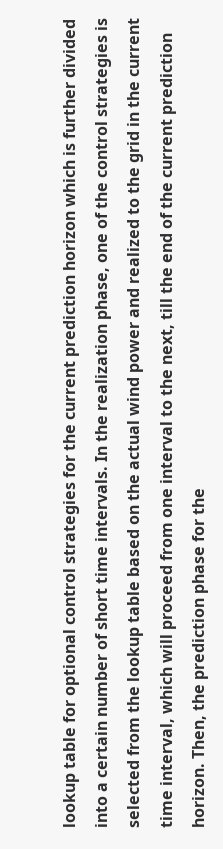lookup table for optional control strategies for the current prediction horizon which is further divided into a certain number of short time intervals. In the realization phase, one of the control strategies is selected from the lookup table based on the actual wind power and realized to the grid in the current time interval, which will proceed from one interval to the next, till the end of the current prediction horizon. Then, the prediction phase for the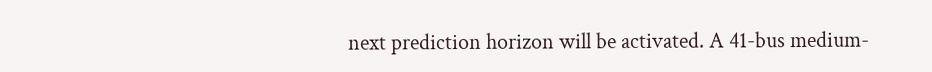next prediction horizon will be activated. A 41-bus medium-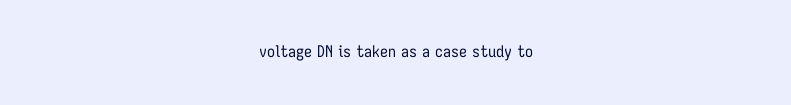voltage DN is taken as a case study to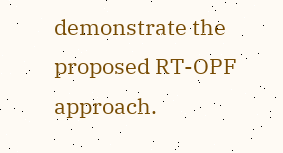demonstrate the proposed RT-OPF approach.